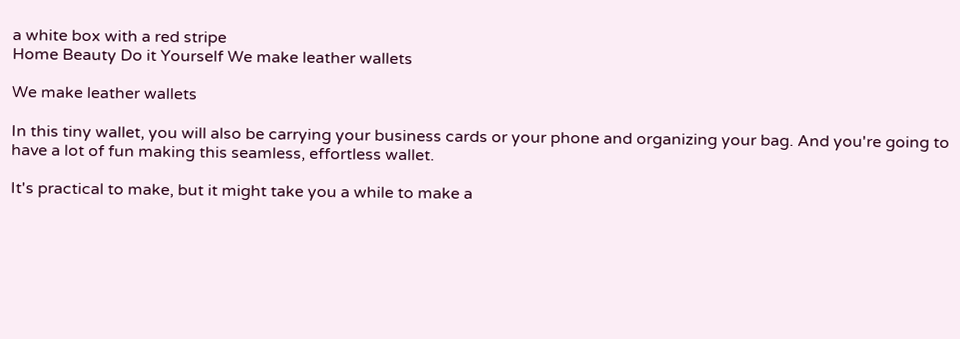a white box with a red stripe
Home Beauty Do it Yourself We make leather wallets

We make leather wallets

In this tiny wallet, you will also be carrying your business cards or your phone and organizing your bag. And you're going to have a lot of fun making this seamless, effortless wallet.

It's practical to make, but it might take you a while to make a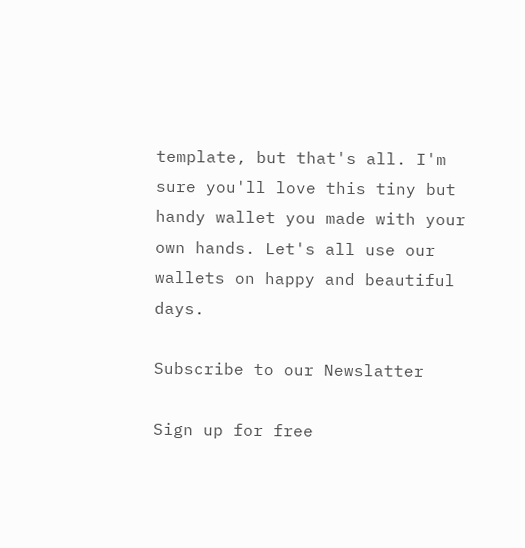template, but that's all. I'm sure you'll love this tiny but handy wallet you made with your own hands. Let's all use our wallets on happy and beautiful days.

Subscribe to our Newslatter

Sign up for free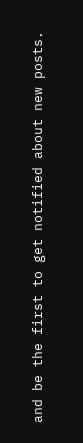and be the first to get notified about new posts.